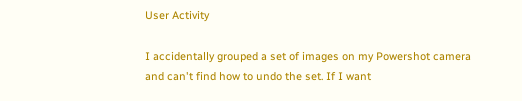User Activity

I accidentally grouped a set of images on my Powershot camera and can't find how to undo the set. If I want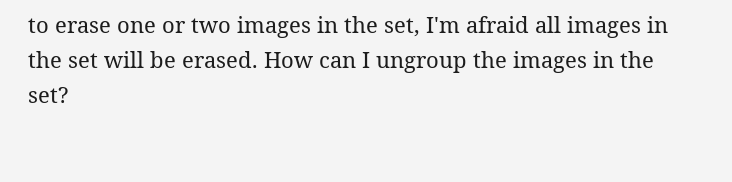to erase one or two images in the set, I'm afraid all images in the set will be erased. How can I ungroup the images in the set?